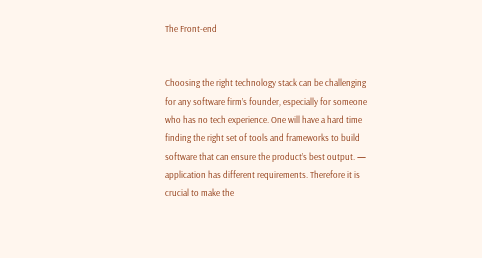The Front-end


Choosing the right technology stack can be challenging for any software firm’s founder, especially for someone who has no tech experience. One will have a hard time finding the right set of tools and frameworks to build software that can ensure the product’s best output. — application has different requirements. Therefore it is crucial to make the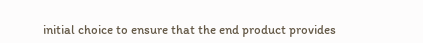initial choice to ensure that the end product provides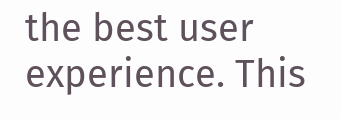the best user experience. This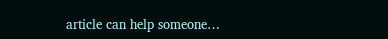article can help someone…